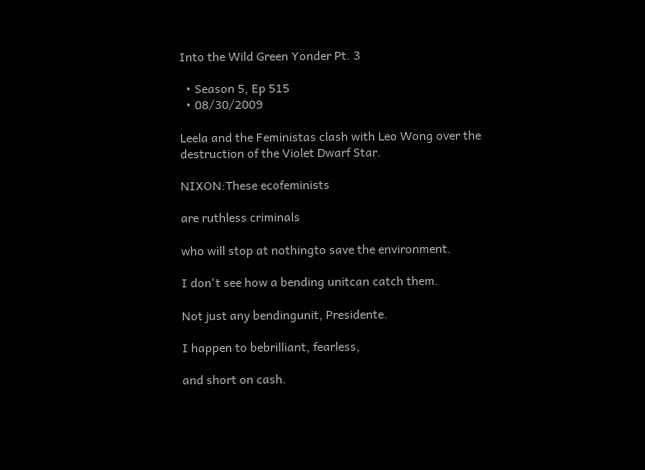Into the Wild Green Yonder Pt. 3

  • Season 5, Ep 515
  • 08/30/2009

Leela and the Feministas clash with Leo Wong over the destruction of the Violet Dwarf Star.

NIXON:These ecofeminists

are ruthless criminals

who will stop at nothingto save the environment.

I don't see how a bending unitcan catch them.

Not just any bendingunit, Presidente.

I happen to bebrilliant, fearless,

and short on cash.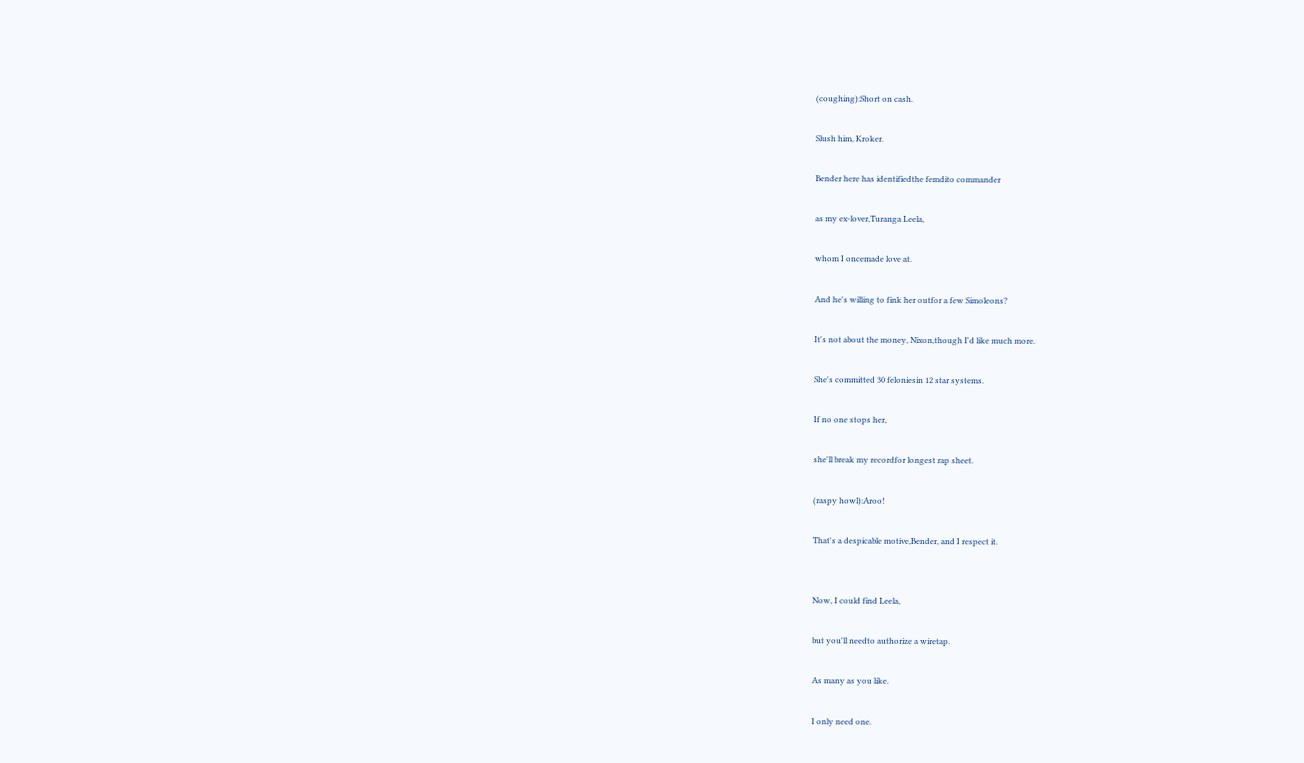(coughing):Short on cash.

Slush him, Kroker.

Bender here has identifiedthe femdito commander

as my ex-lover,Turanga Leela,

whom I oncemade love at.

And he's willing to fink her outfor a few Simoleons?

It's not about the money, Nixon,though I'd like much more.

She's committed 30 feloniesin 12 star systems.

If no one stops her,

she'll break my recordfor longest rap sheet.

(raspy howl):Aroo!

That's a despicable motive,Bender, and I respect it.


Now, I could find Leela,

but you'll needto authorize a wiretap.

As many as you like.

I only need one.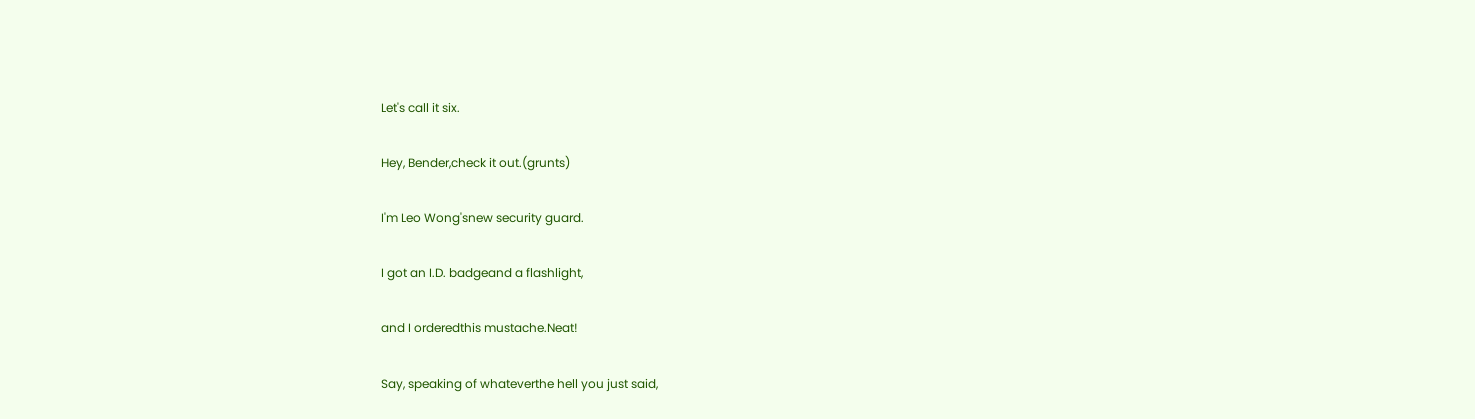Let's call it six.

Hey, Bender,check it out.(grunts)

I'm Leo Wong'snew security guard.

I got an I.D. badgeand a flashlight,

and I orderedthis mustache.Neat!

Say, speaking of whateverthe hell you just said,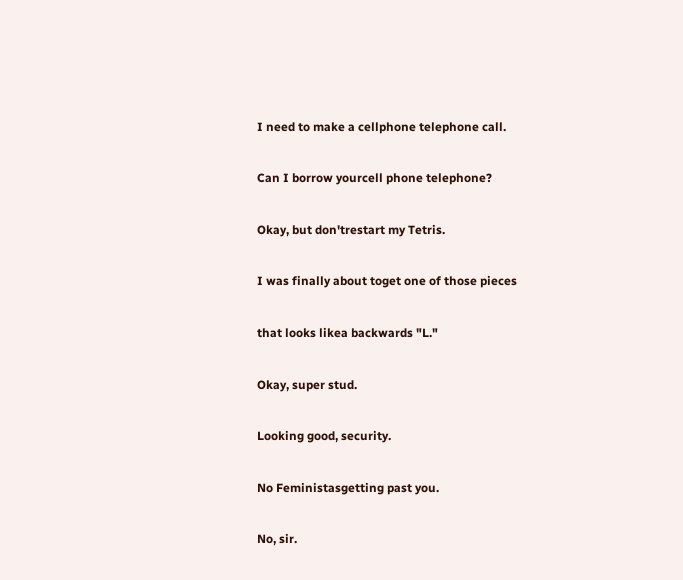I need to make a cellphone telephone call.

Can I borrow yourcell phone telephone?

Okay, but don'trestart my Tetris.

I was finally about toget one of those pieces

that looks likea backwards "L."

Okay, super stud.

Looking good, security.

No Feministasgetting past you.

No, sir.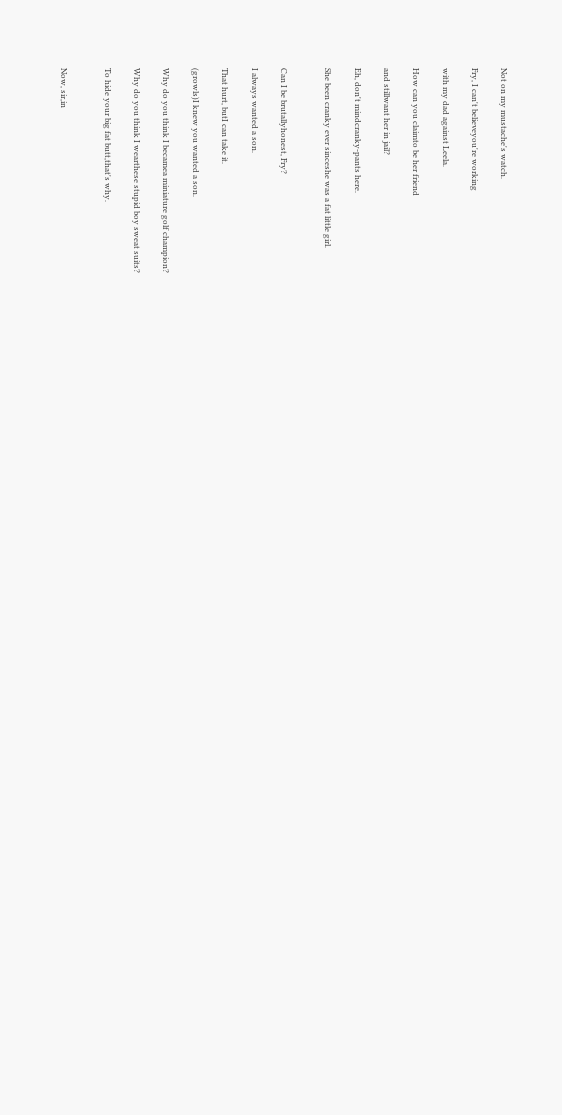Not on my mustache's watch.

Fry, I can't believeyou're working

with my dad against Leela.

How can you claimto be her friend

and stillwant her in jail?

Eh, don't mindcranky-pants here.

She been cranky ever sinceshe was a fat little girl.


Can I be brutallyhonest, Fry?

I always wanted a son.

That hurt, butI can take it.

(growls)I knew you wanted a son.

Why do you think I becamea miniature golf champion?

Why do you think I wearthese stupid boy sweat suits?

To hide your big fat butt,that's why.


Now, sir,in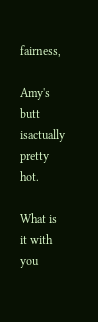fairness,

Amy's butt isactually pretty hot.

What is it with you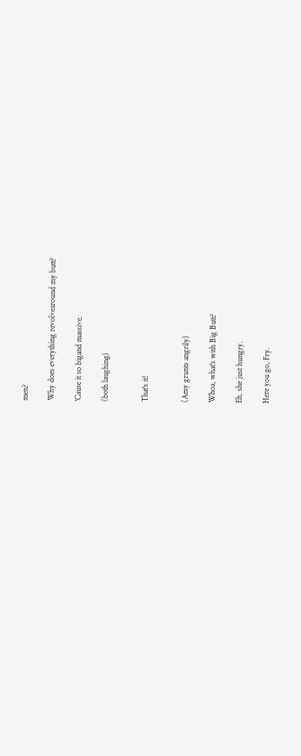men?

Why does everything revolvearound my butt?

'Cause it so bigand massive.

(both laughing)


That's it!


(Amy grunts angrily)

Whoa, what's with Big Butt?

Eh, she just hungry.

Here you go, Fry.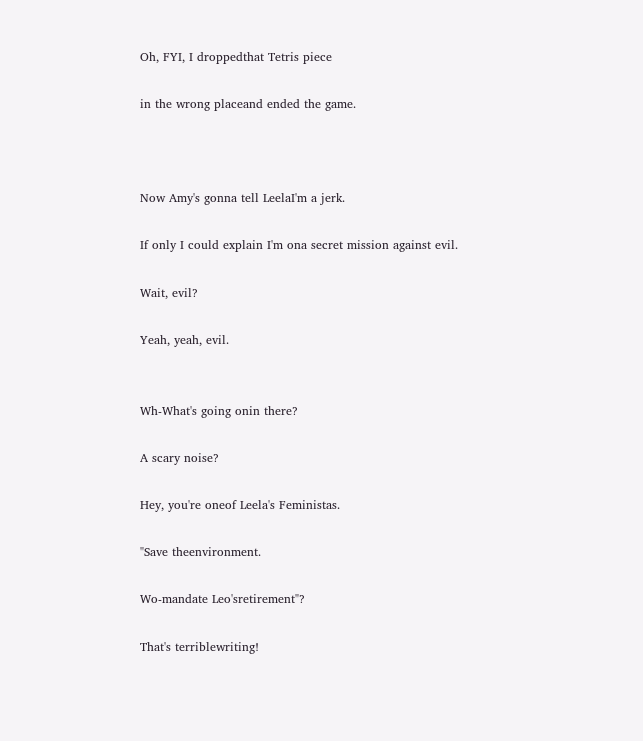Oh, FYI, I droppedthat Tetris piece

in the wrong placeand ended the game.



Now Amy's gonna tell LeelaI'm a jerk.

If only I could explain I'm ona secret mission against evil.

Wait, evil?

Yeah, yeah, evil.


Wh-What's going onin there?

A scary noise?

Hey, you're oneof Leela's Feministas.

"Save theenvironment.

Wo-mandate Leo'sretirement"?

That's terriblewriting!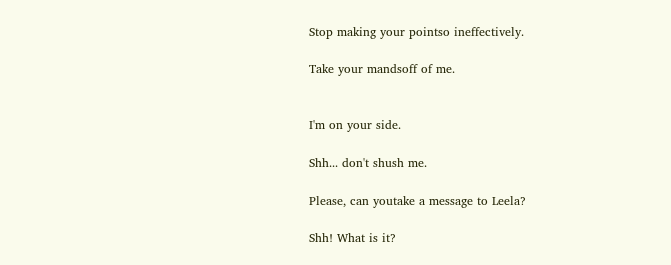Stop making your pointso ineffectively.

Take your mandsoff of me.


I'm on your side.

Shh... don't shush me.

Please, can youtake a message to Leela?

Shh! What is it?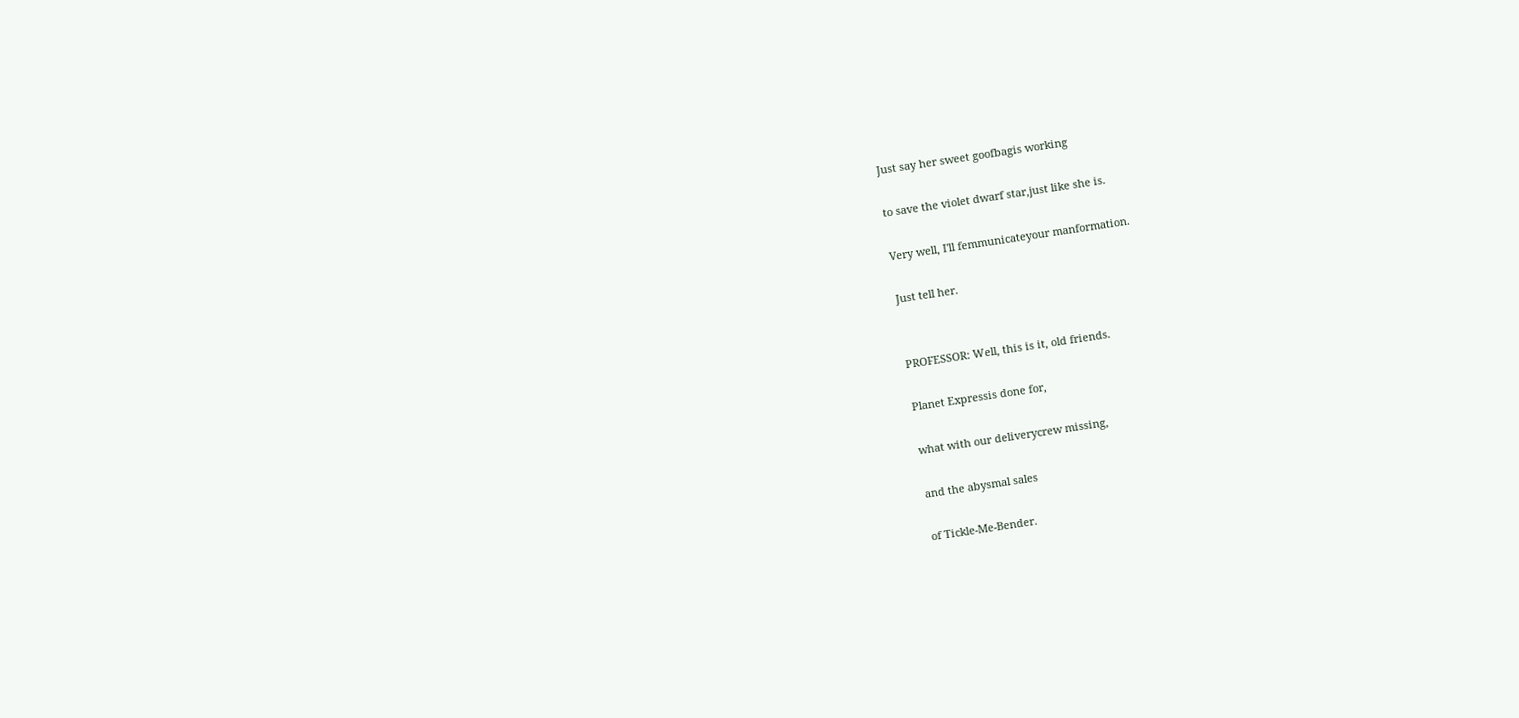Just say her sweet goofbagis working

to save the violet dwarf star,just like she is.

Very well, I'll femmunicateyour manformation.

Just tell her.


PROFESSOR: Well, this is it, old friends.

Planet Expressis done for,

what with our deliverycrew missing,

and the abysmal sales

of Tickle-Me-Bender.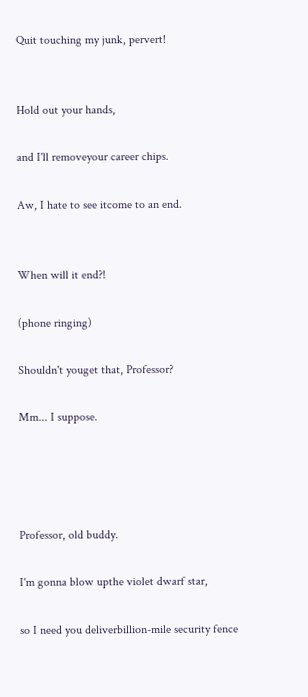Quit touching my junk, pervert!


Hold out your hands,

and I'll removeyour career chips.

Aw, I hate to see itcome to an end.


When will it end?!

(phone ringing)

Shouldn't youget that, Professor?

Mm... I suppose.




Professor, old buddy.

I'm gonna blow upthe violet dwarf star,

so I need you deliverbillion-mile security fence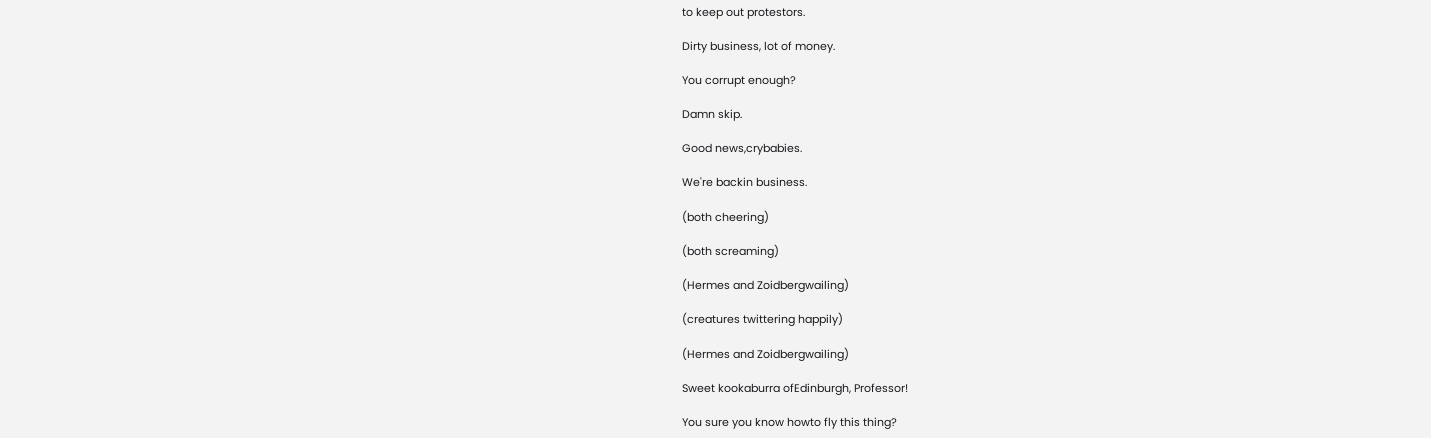to keep out protestors.

Dirty business, lot of money.

You corrupt enough?

Damn skip.

Good news,crybabies.

We're backin business.

(both cheering)

(both screaming)

(Hermes and Zoidbergwailing)

(creatures twittering happily)

(Hermes and Zoidbergwailing)

Sweet kookaburra ofEdinburgh, Professor!

You sure you know howto fly this thing?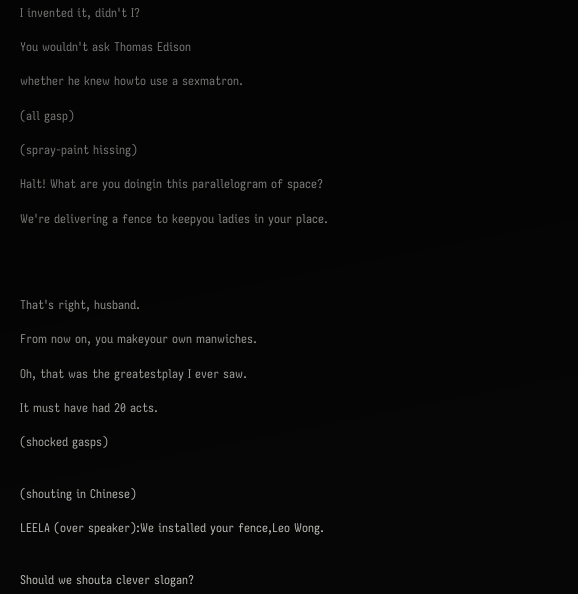I invented it, didn't I?

You wouldn't ask Thomas Edison

whether he knew howto use a sexmatron.

(all gasp)

(spray-paint hissing)

Halt! What are you doingin this parallelogram of space?

We're delivering a fence to keepyou ladies in your place.




That's right, husband.

From now on, you makeyour own manwiches.

Oh, that was the greatestplay I ever saw.

It must have had 20 acts.

(shocked gasps)


(shouting in Chinese)

LEELA (over speaker):We installed your fence,Leo Wong.


Should we shouta clever slogan?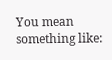You mean something like: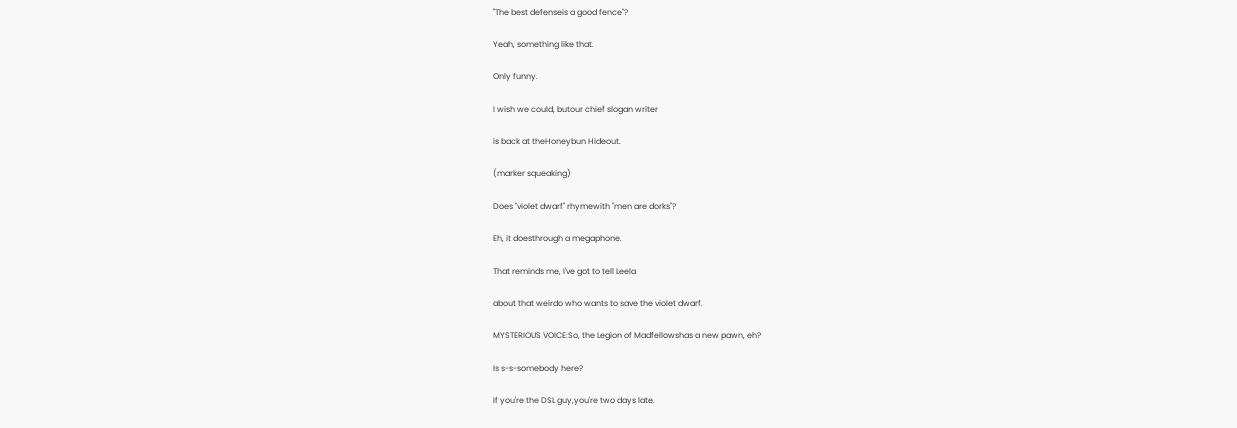"The best defenseis a good fence"?

Yeah, something like that.

Only funny.

I wish we could, butour chief slogan writer

is back at theHoneybun Hideout.

(marker squeaking)

Does "violet dwarf" rhymewith "men are dorks"?

Eh, it doesthrough a megaphone.

That reminds me, I've got to tell Leela

about that weirdo who wants to save the violet dwarf.

MYSTERIOUS VOICE:So, the Legion of Madfellowshas a new pawn, eh?

Is s-s-somebody here?

If you're the DSL guy,you're two days late.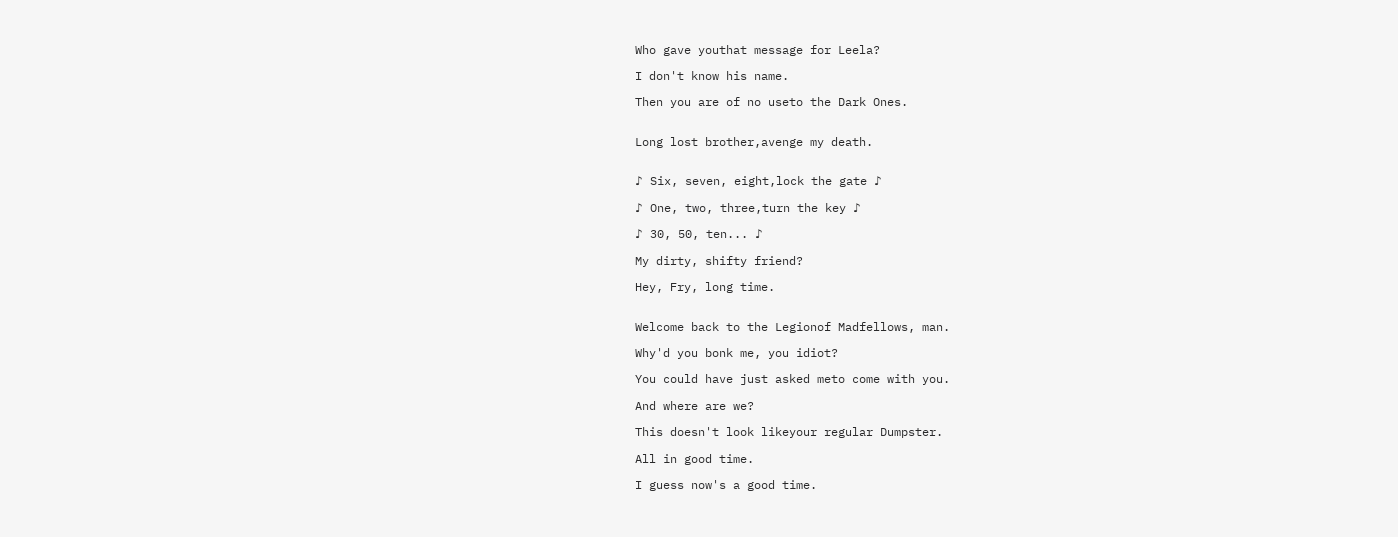Who gave youthat message for Leela?

I don't know his name.

Then you are of no useto the Dark Ones.


Long lost brother,avenge my death.


♪ Six, seven, eight,lock the gate ♪

♪ One, two, three,turn the key ♪

♪ 30, 50, ten... ♪

My dirty, shifty friend?

Hey, Fry, long time.


Welcome back to the Legionof Madfellows, man.

Why'd you bonk me, you idiot?

You could have just asked meto come with you.

And where are we?

This doesn't look likeyour regular Dumpster.

All in good time.

I guess now's a good time.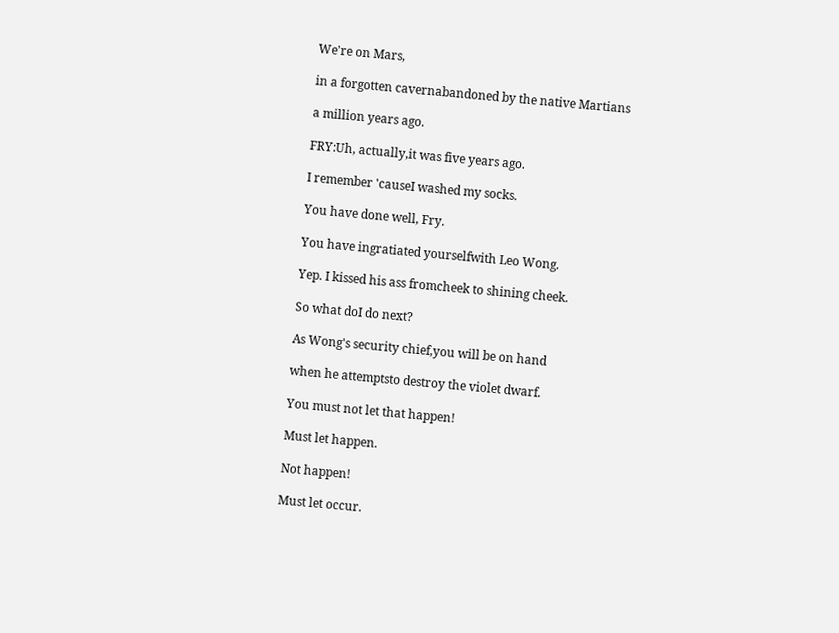We're on Mars,

in a forgotten cavernabandoned by the native Martians

a million years ago.

FRY:Uh, actually,it was five years ago.

I remember 'causeI washed my socks.

You have done well, Fry.

You have ingratiated yourselfwith Leo Wong.

Yep. I kissed his ass fromcheek to shining cheek.

So what doI do next?

As Wong's security chief,you will be on hand

when he attemptsto destroy the violet dwarf.

You must not let that happen!

Must let happen.

Not happen!

Must let occur.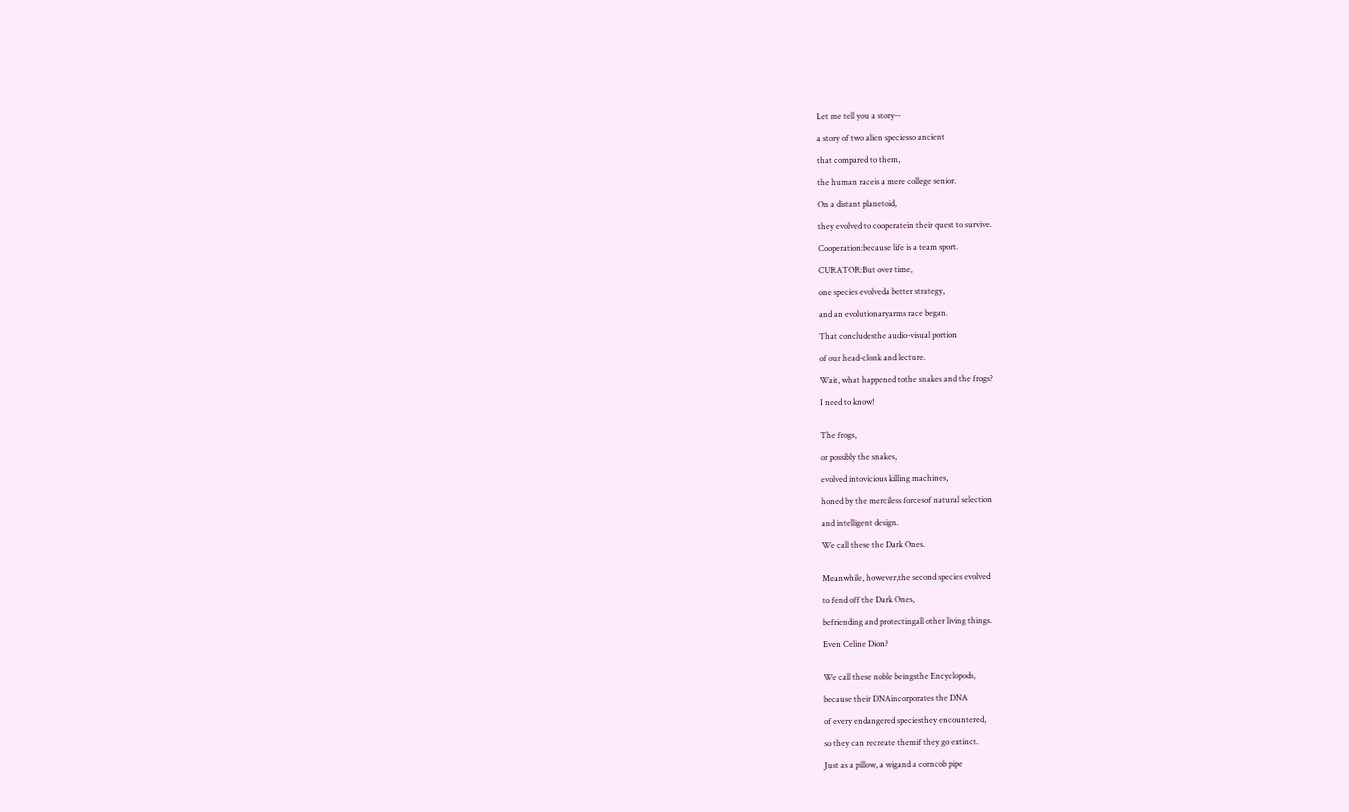Let me tell you a story--

a story of two alien speciesso ancient

that compared to them,

the human raceis a mere college senior.

On a distant planetoid,

they evolved to cooperatein their quest to survive.

Cooperation:because life is a team sport.

CURATOR:But over time,

one species evolveda better strategy,

and an evolutionaryarms race began.

That concludesthe audio-visual portion

of our head-clonk and lecture.

Wait, what happened tothe snakes and the frogs?

I need to know!


The frogs,

or possibly the snakes,

evolved intovicious killing machines,

honed by the merciless forcesof natural selection

and intelligent design.

We call these the Dark Ones.


Meanwhile, however,the second species evolved

to fend off the Dark Ones,

befriending and protectingall other living things.

Even Celine Dion?


We call these noble beingsthe Encyclopods,

because their DNAincorporates the DNA

of every endangered speciesthey encountered,

so they can recreate themif they go extinct.

Just as a pillow, a wigand a corncob pipe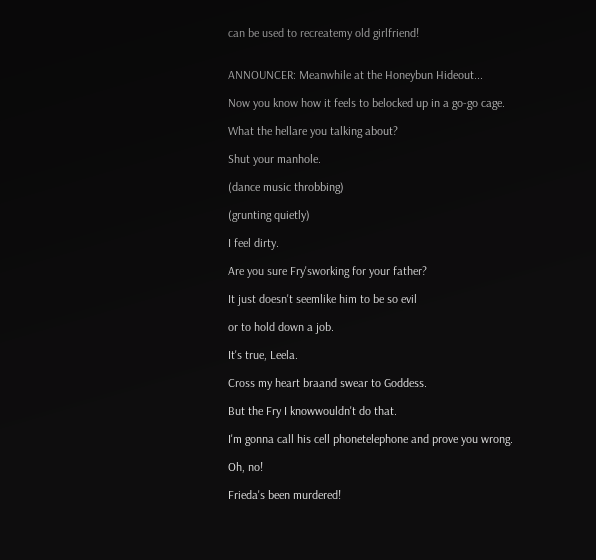can be used to recreatemy old girlfriend!


ANNOUNCER: Meanwhile at the Honeybun Hideout...

Now you know how it feels to belocked up in a go-go cage.

What the hellare you talking about?

Shut your manhole.

(dance music throbbing)

(grunting quietly)

I feel dirty.

Are you sure Fry'sworking for your father?

It just doesn't seemlike him to be so evil

or to hold down a job.

It's true, Leela.

Cross my heart braand swear to Goddess.

But the Fry I knowwouldn't do that.

I'm gonna call his cell phonetelephone and prove you wrong.

Oh, no!

Frieda's been murdered!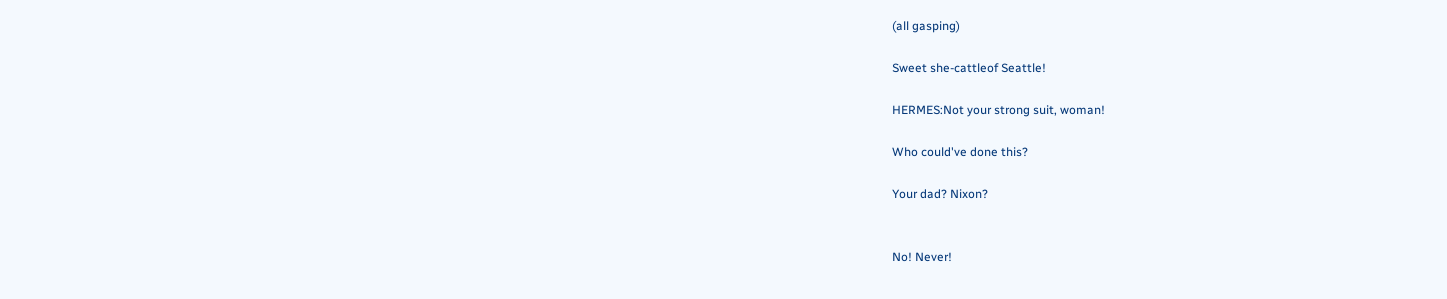(all gasping)

Sweet she-cattleof Seattle!

HERMES:Not your strong suit, woman!

Who could've done this?

Your dad? Nixon?


No! Never!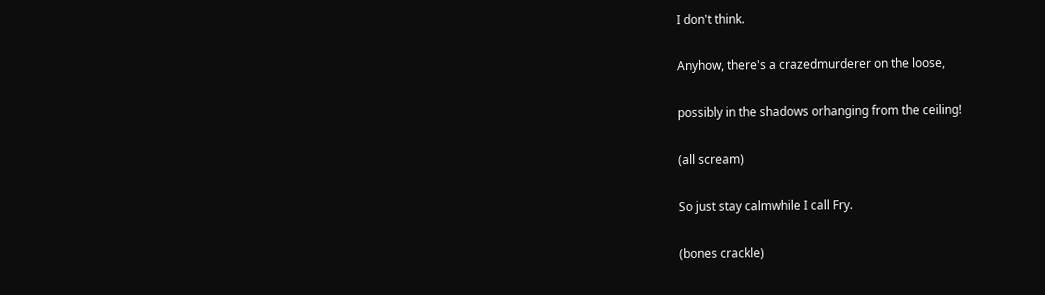I don't think.

Anyhow, there's a crazedmurderer on the loose,

possibly in the shadows orhanging from the ceiling!

(all scream)

So just stay calmwhile I call Fry.

(bones crackle)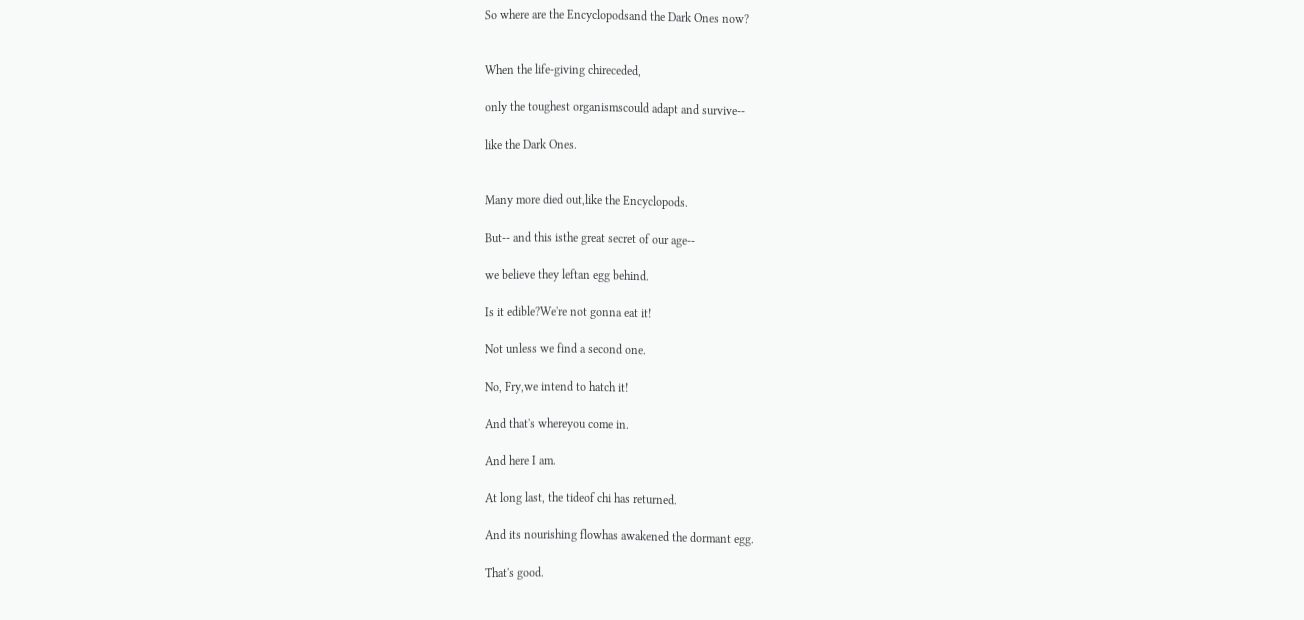So where are the Encyclopodsand the Dark Ones now?


When the life-giving chireceded,

only the toughest organismscould adapt and survive--

like the Dark Ones.


Many more died out,like the Encyclopods.

But-- and this isthe great secret of our age--

we believe they leftan egg behind.

Is it edible?We're not gonna eat it!

Not unless we find a second one.

No, Fry,we intend to hatch it!

And that's whereyou come in.

And here I am.

At long last, the tideof chi has returned.

And its nourishing flowhas awakened the dormant egg.

That's good.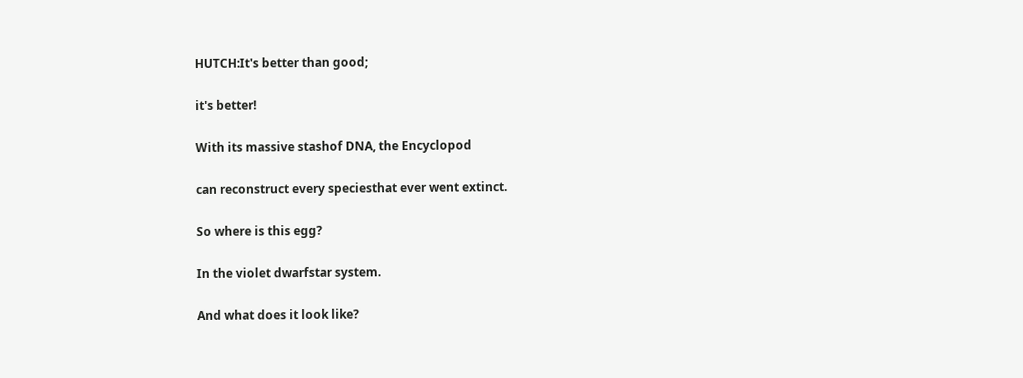HUTCH:It's better than good;

it's better!

With its massive stashof DNA, the Encyclopod

can reconstruct every speciesthat ever went extinct.

So where is this egg?

In the violet dwarfstar system.

And what does it look like?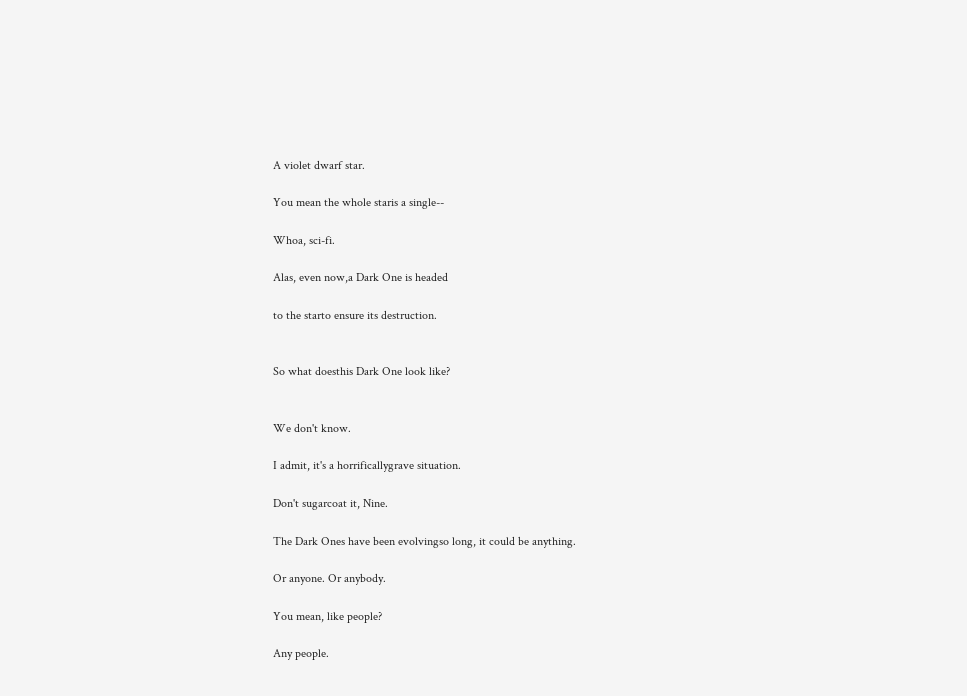A violet dwarf star.

You mean the whole staris a single--

Whoa, sci-fi.

Alas, even now,a Dark One is headed

to the starto ensure its destruction.


So what doesthis Dark One look like?


We don't know.

I admit, it's a horrificallygrave situation.

Don't sugarcoat it, Nine.

The Dark Ones have been evolvingso long, it could be anything.

Or anyone. Or anybody.

You mean, like people?

Any people.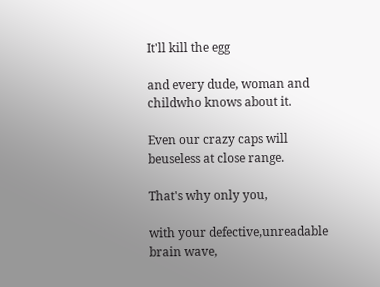It'll kill the egg

and every dude, woman and childwho knows about it.

Even our crazy caps will beuseless at close range.

That's why only you,

with your defective,unreadable brain wave,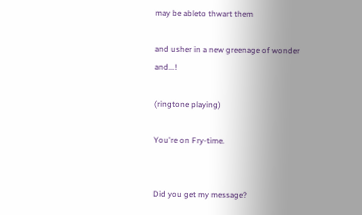may be ableto thwart them

and usher in a new greenage of wonder and...!

(ringtone playing)

You're on Fry-time.


Did you get my message?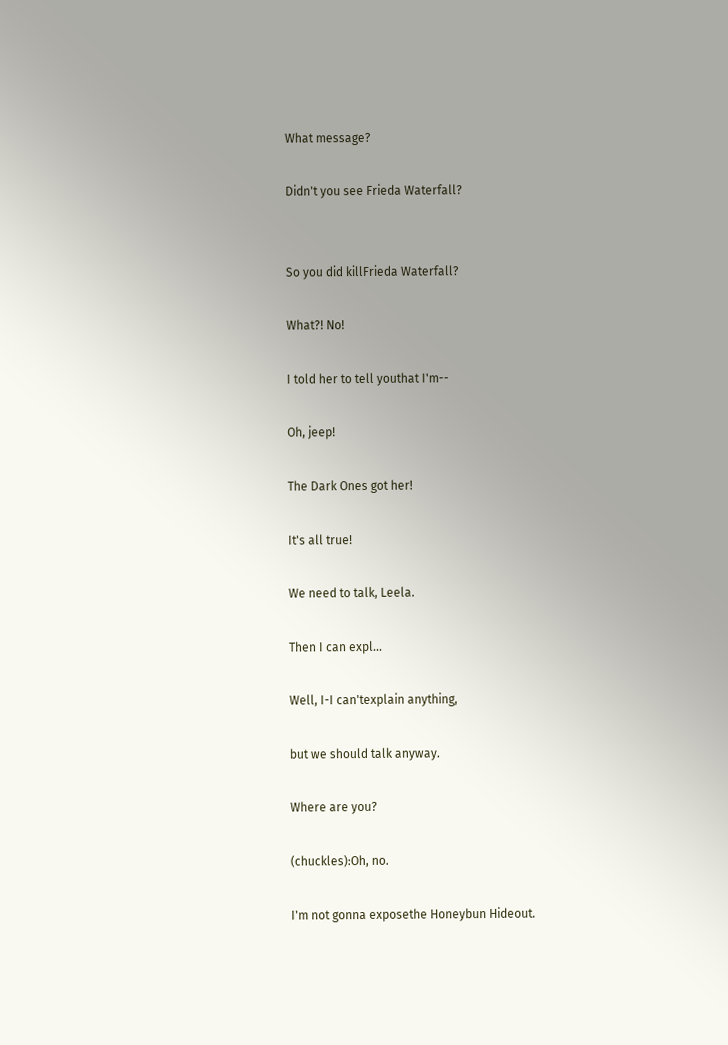What message?

Didn't you see Frieda Waterfall?


So you did killFrieda Waterfall?

What?! No!

I told her to tell youthat I'm--

Oh, jeep!

The Dark Ones got her!

It's all true!

We need to talk, Leela.

Then I can expl...

Well, I-I can'texplain anything,

but we should talk anyway.

Where are you?

(chuckles):Oh, no.

I'm not gonna exposethe Honeybun Hideout.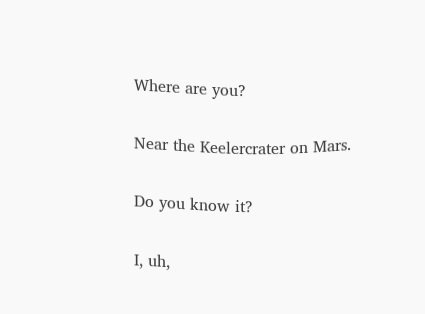Where are you?

Near the Keelercrater on Mars.

Do you know it?

I, uh,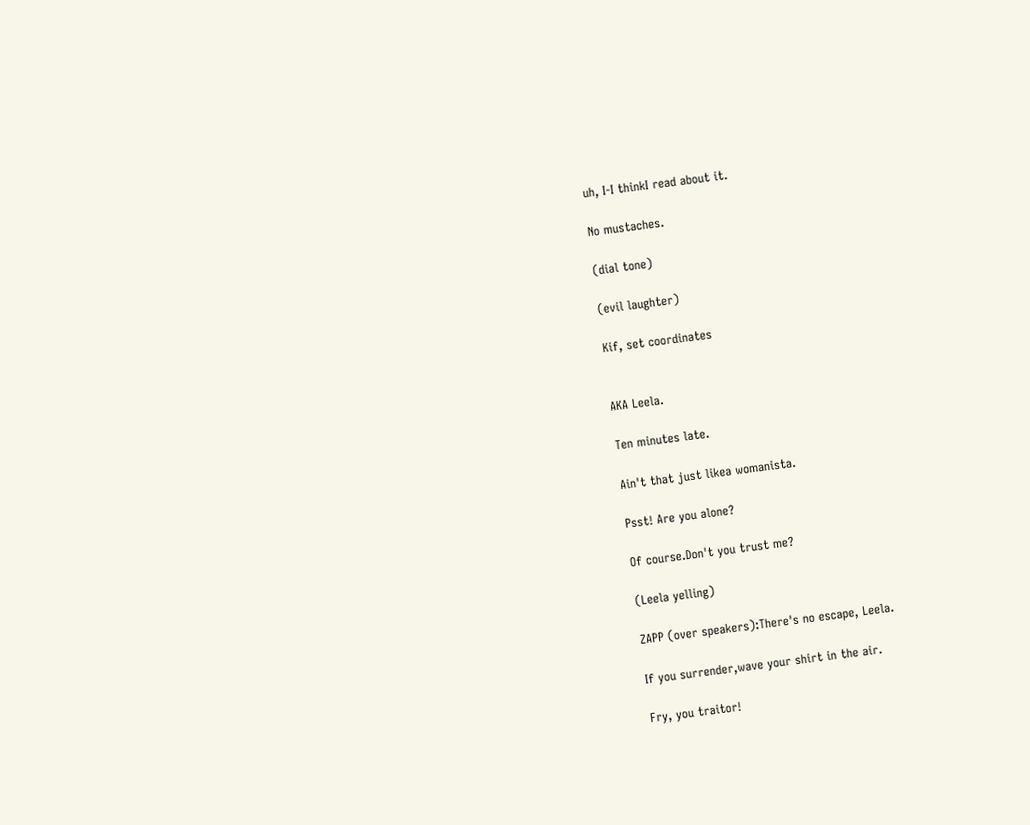uh, I-I thinkI read about it.

No mustaches.

(dial tone)

(evil laughter)

Kif, set coordinates


AKA Leela.

Ten minutes late.

Ain't that just likea womanista.

Psst! Are you alone?

Of course.Don't you trust me?

(Leela yelling)

ZAPP (over speakers):There's no escape, Leela.

If you surrender,wave your shirt in the air.

Fry, you traitor!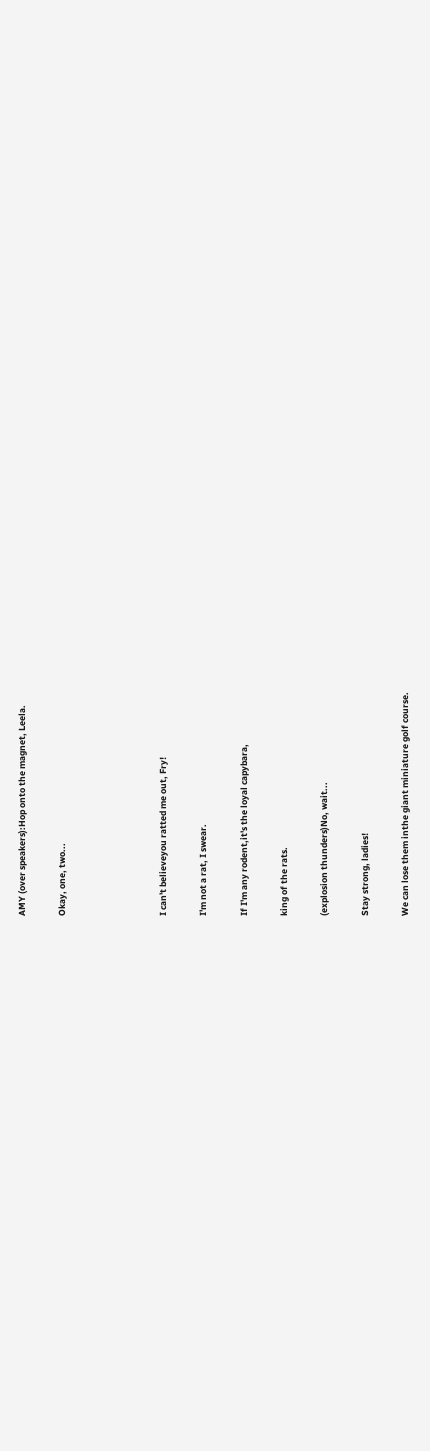AMY (over speakers):Hop onto the magnet, Leela.

Okay, one, two...




I can't believeyou ratted me out, Fry!

I'm not a rat, I swear.

If I'm any rodent,it's the loyal capybara,

king of the rats.

(explosion thunders)No, wait...

Stay strong, ladies!

We can lose them inthe giant miniature golf course.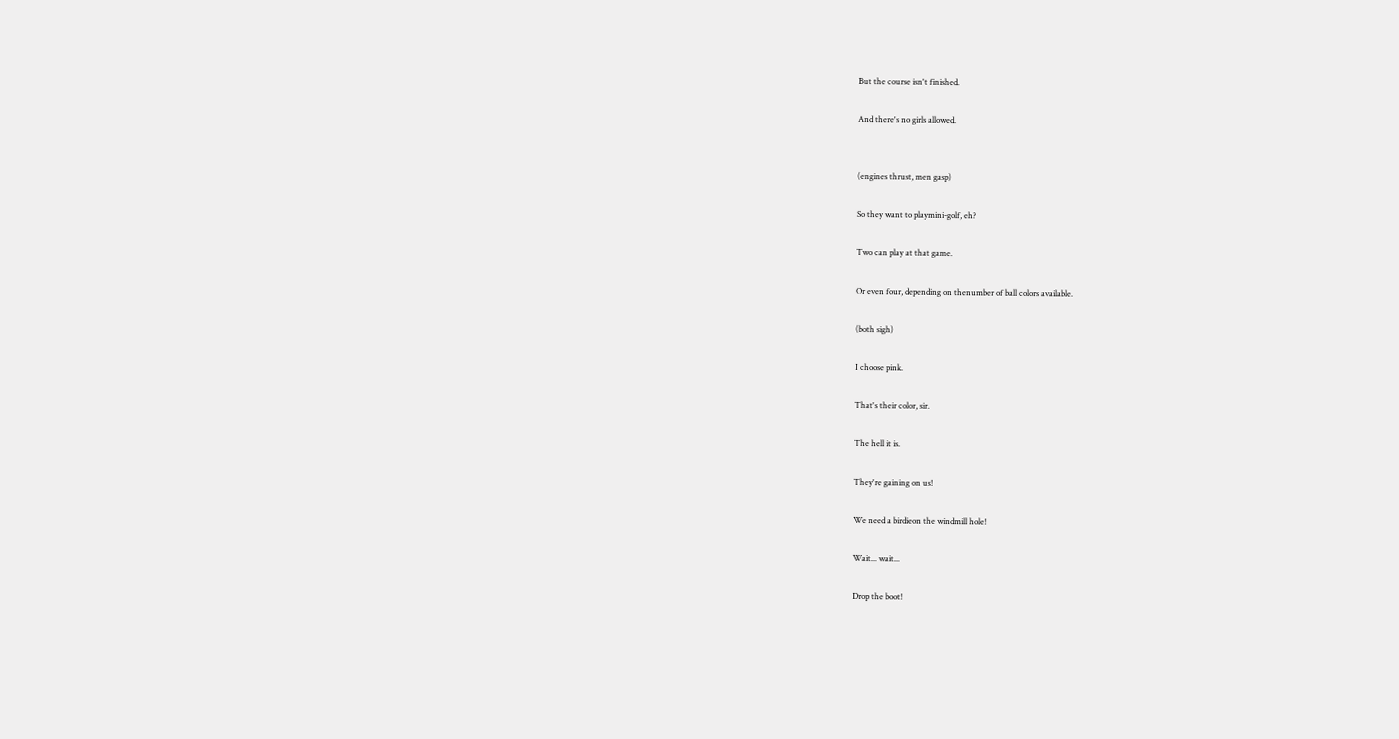But the course isn't finished.

And there's no girls allowed.


(engines thrust, men gasp)

So they want to playmini-golf, eh?

Two can play at that game.

Or even four, depending on thenumber of ball colors available.

(both sigh)

I choose pink.

That's their color, sir.

The hell it is.

They're gaining on us!

We need a birdieon the windmill hole!

Wait... wait...

Drop the boot!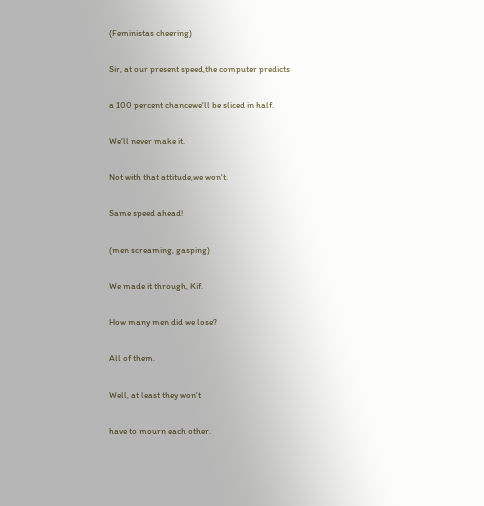(Feministas cheering)

Sir, at our present speed,the computer predicts

a 100 percent chancewe'll be sliced in half.

We'll never make it.

Not with that attitude,we won't.

Same speed ahead!

(men screaming, gasping)

We made it through, Kif.

How many men did we lose?

All of them.

Well, at least they won't

have to mourn each other.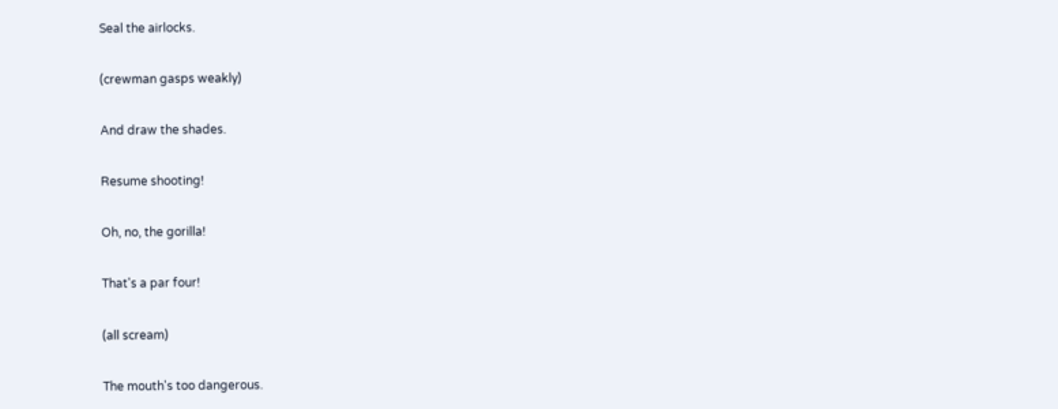Seal the airlocks.

(crewman gasps weakly)

And draw the shades.

Resume shooting!

Oh, no, the gorilla!

That's a par four!

(all scream)

The mouth's too dangerous.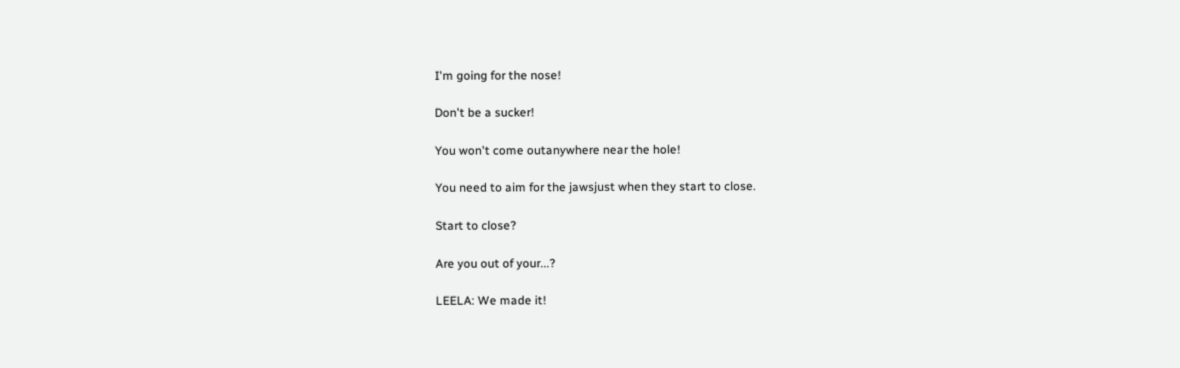I'm going for the nose!

Don't be a sucker!

You won't come outanywhere near the hole!

You need to aim for the jawsjust when they start to close.

Start to close?

Are you out of your...?

LEELA: We made it!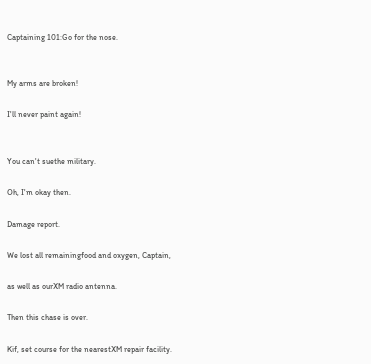Captaining 101:Go for the nose.


My arms are broken!

I'll never paint again!


You can't suethe military.

Oh, I'm okay then.

Damage report.

We lost all remainingfood and oxygen, Captain,

as well as ourXM radio antenna.

Then this chase is over.

Kif, set course for the nearestXM repair facility.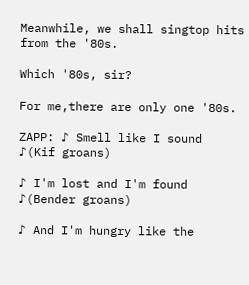Meanwhile, we shall singtop hits from the '80s.

Which '80s, sir?

For me,there are only one '80s.

ZAPP: ♪ Smell like I sound ♪(Kif groans)

♪ I'm lost and I'm found ♪(Bender groans)

♪ And I'm hungry like the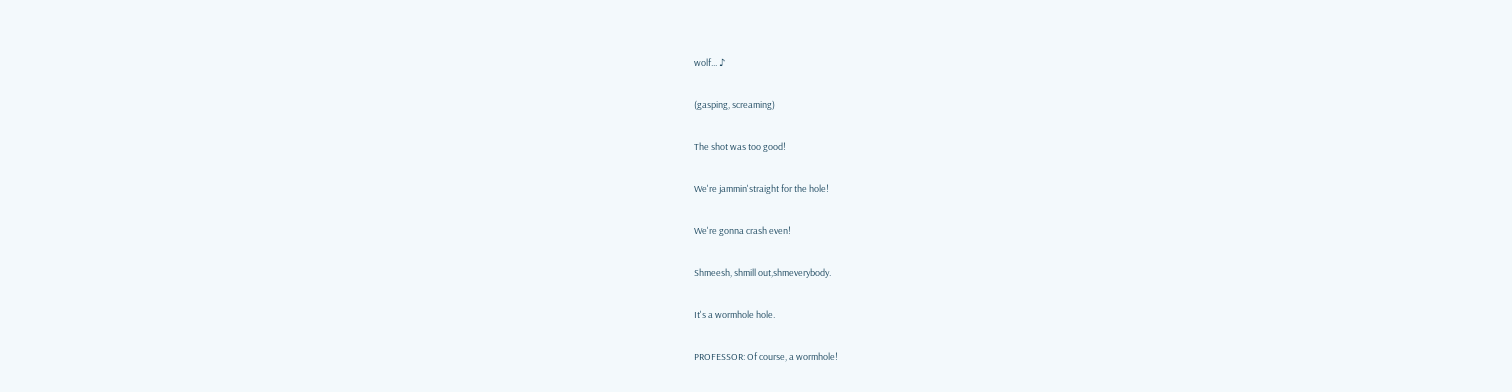wolf... ♪

(gasping, screaming)

The shot was too good!

We're jammin'straight for the hole!

We're gonna crash even!

Shmeesh, shmill out,shmeverybody.

It's a wormhole hole.

PROFESSOR: Of course, a wormhole!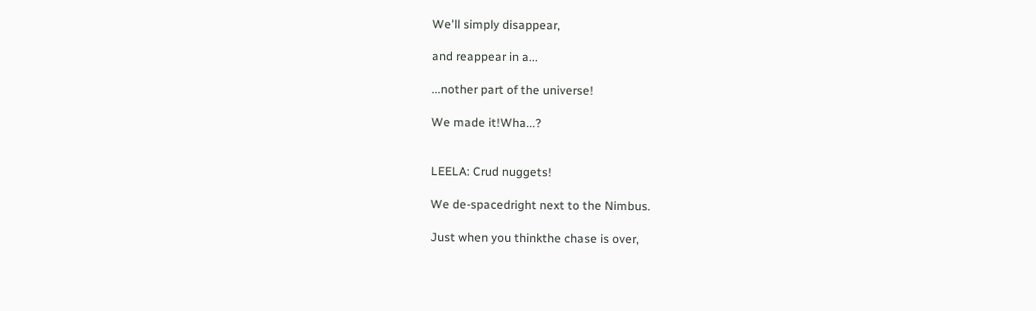We'll simply disappear,

and reappear in a...

...nother part of the universe!

We made it!Wha...?


LEELA: Crud nuggets!

We de-spacedright next to the Nimbus.

Just when you thinkthe chase is over,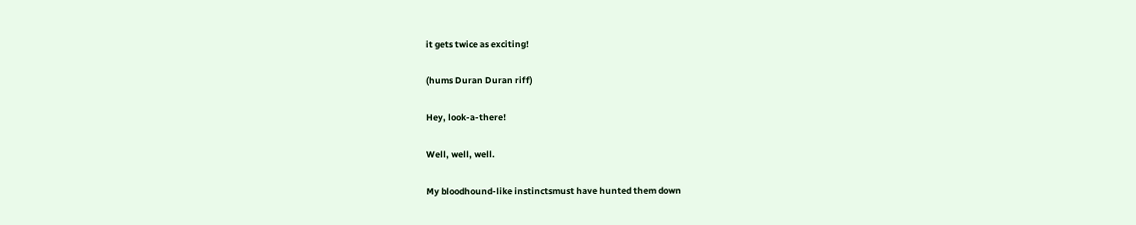it gets twice as exciting!

(hums Duran Duran riff)

Hey, look-a-there!

Well, well, well.

My bloodhound-like instinctsmust have hunted them down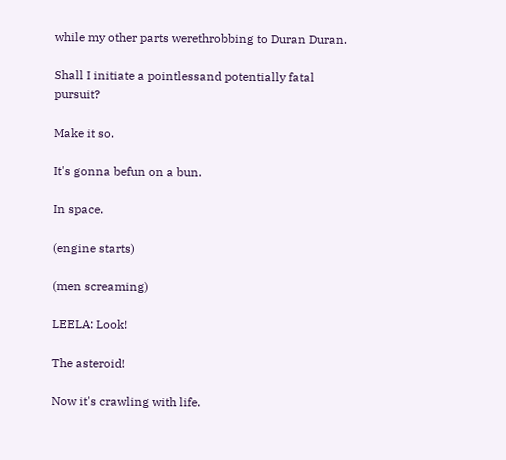while my other parts werethrobbing to Duran Duran.

Shall I initiate a pointlessand potentially fatal pursuit?

Make it so.

It's gonna befun on a bun.

In space.

(engine starts)

(men screaming)

LEELA: Look!

The asteroid!

Now it's crawling with life.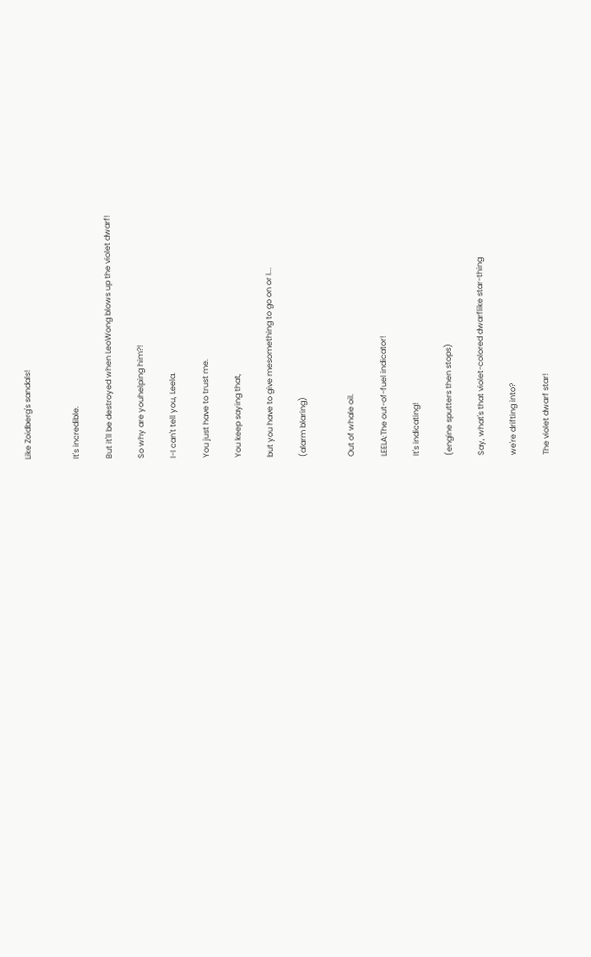Like Zoidberg's sandals!


It's incredible.

But it'll be destroyed when LeoWong blows up the violet dwarf!

So why are youhelping him?!

I-I can't tell you, Leela.

You just have to trust me.

You keep saying that,

but you have to give mesomething to go on or I...

(alarm blaring)


Out of whale oil.

LEELA:The out-of-fuel indicator!

It's indicating!

(engine sputters then stops)

Say, what's that violet-colored dwarflike star-thing

we're drifting into?

The violet dwarf star!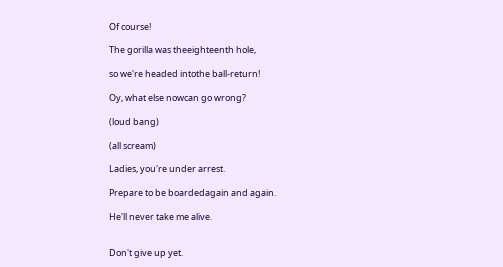Of course!

The gorilla was theeighteenth hole,

so we're headed intothe ball-return!

Oy, what else nowcan go wrong?

(loud bang)

(all scream)

Ladies, you're under arrest.

Prepare to be boardedagain and again.

He'll never take me alive.


Don't give up yet.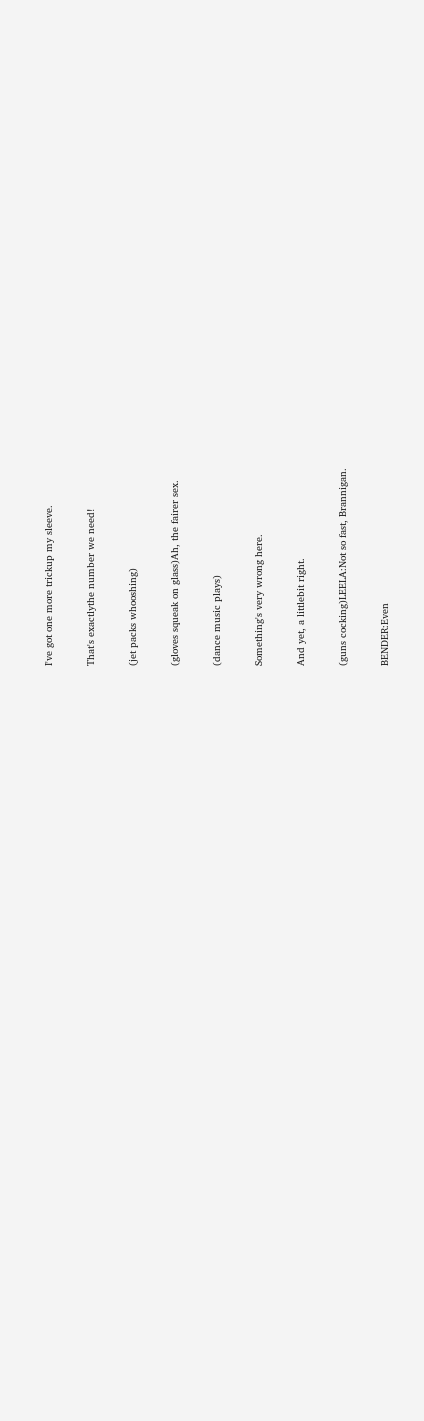I've got one more trickup my sleeve.

That's exactlythe number we need!

(jet packs whooshing)

(gloves squeak on glass)Ah, the fairer sex.

(dance music plays)

Something's very wrong here.

And yet, a littlebit right.

(guns cocking)LEELA:Not so fast, Brannigan.

BENDER:Even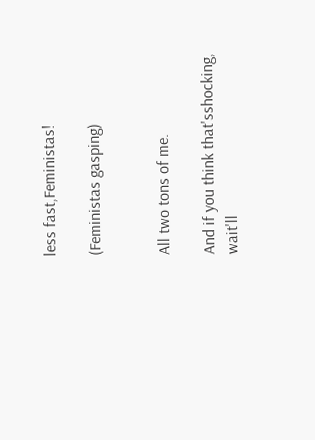less fast,Feministas!

(Feministas gasping)


All two tons of me.

And if you think that'sshocking, wait'll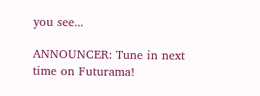you see...

ANNOUNCER: Tune in next time on Futurama!